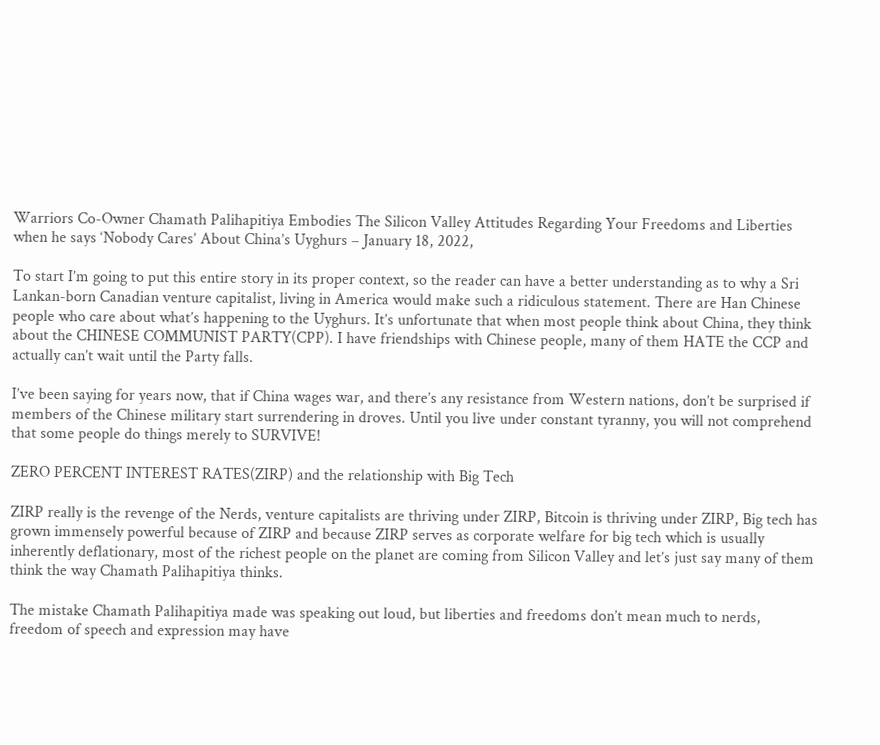Warriors Co-Owner Chamath Palihapitiya Embodies The Silicon Valley Attitudes Regarding Your Freedoms and Liberties when he says ‘Nobody Cares’ About China’s Uyghurs – January 18, 2022,

To start I’m going to put this entire story in its proper context, so the reader can have a better understanding as to why a Sri Lankan-born Canadian venture capitalist, living in America would make such a ridiculous statement. There are Han Chinese people who care about what’s happening to the Uyghurs. It’s unfortunate that when most people think about China, they think about the CHINESE COMMUNIST PARTY(CPP). I have friendships with Chinese people, many of them HATE the CCP and actually can’t wait until the Party falls.

I’ve been saying for years now, that if China wages war, and there’s any resistance from Western nations, don’t be surprised if members of the Chinese military start surrendering in droves. Until you live under constant tyranny, you will not comprehend that some people do things merely to SURVIVE!

ZERO PERCENT INTEREST RATES(ZIRP) and the relationship with Big Tech

ZIRP really is the revenge of the Nerds, venture capitalists are thriving under ZIRP, Bitcoin is thriving under ZIRP, Big tech has grown immensely powerful because of ZIRP and because ZIRP serves as corporate welfare for big tech which is usually inherently deflationary, most of the richest people on the planet are coming from Silicon Valley and let’s just say many of them think the way Chamath Palihapitiya thinks.

The mistake Chamath Palihapitiya made was speaking out loud, but liberties and freedoms don’t mean much to nerds, freedom of speech and expression may have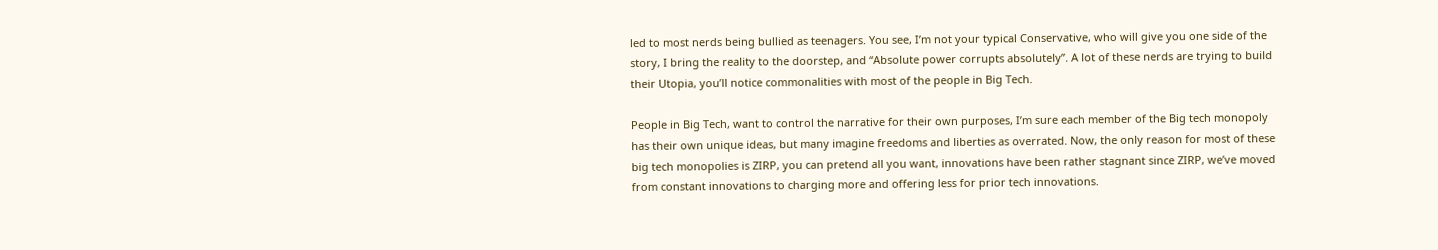led to most nerds being bullied as teenagers. You see, I’m not your typical Conservative, who will give you one side of the story, I bring the reality to the doorstep, and “Absolute power corrupts absolutely”. A lot of these nerds are trying to build their Utopia, you’ll notice commonalities with most of the people in Big Tech.

People in Big Tech, want to control the narrative for their own purposes, I’m sure each member of the Big tech monopoly has their own unique ideas, but many imagine freedoms and liberties as overrated. Now, the only reason for most of these big tech monopolies is ZIRP, you can pretend all you want, innovations have been rather stagnant since ZIRP, we’ve moved from constant innovations to charging more and offering less for prior tech innovations.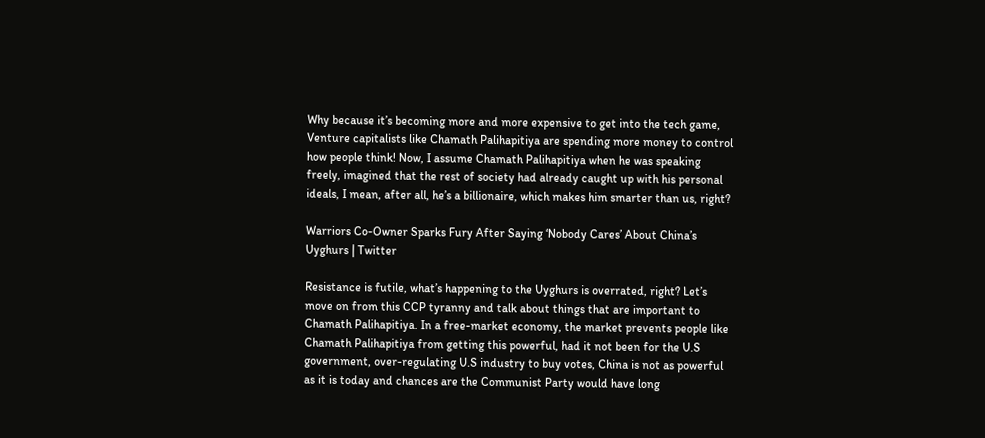Why because it’s becoming more and more expensive to get into the tech game, Venture capitalists like Chamath Palihapitiya are spending more money to control how people think! Now, I assume Chamath Palihapitiya when he was speaking freely, imagined that the rest of society had already caught up with his personal ideals, I mean, after all, he’s a billionaire, which makes him smarter than us, right?

Warriors Co-Owner Sparks Fury After Saying ‘Nobody Cares’ About China’s Uyghurs | Twitter

Resistance is futile, what’s happening to the Uyghurs is overrated, right? Let’s move on from this CCP tyranny and talk about things that are important to Chamath Palihapitiya. In a free-market economy, the market prevents people like Chamath Palihapitiya from getting this powerful, had it not been for the U.S government, over-regulating U.S industry to buy votes, China is not as powerful as it is today and chances are the Communist Party would have long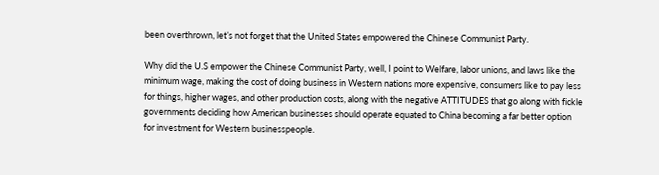been overthrown, let’s not forget that the United States empowered the Chinese Communist Party.

Why did the U.S empower the Chinese Communist Party, well, I point to Welfare, labor unions, and laws like the minimum wage, making the cost of doing business in Western nations more expensive, consumers like to pay less for things, higher wages, and other production costs, along with the negative ATTITUDES that go along with fickle governments deciding how American businesses should operate equated to China becoming a far better option for investment for Western businesspeople.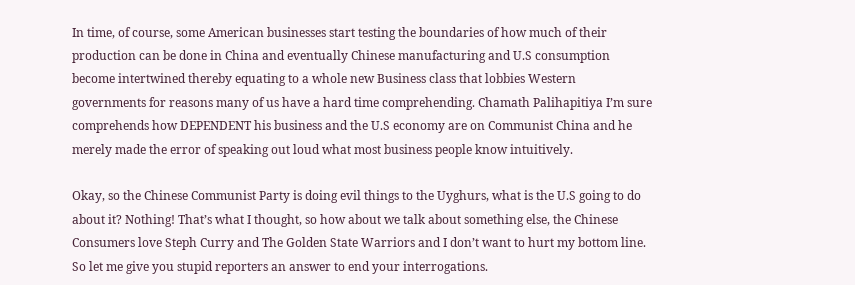In time, of course, some American businesses start testing the boundaries of how much of their production can be done in China and eventually Chinese manufacturing and U.S consumption become intertwined thereby equating to a whole new Business class that lobbies Western governments for reasons many of us have a hard time comprehending. Chamath Palihapitiya I’m sure comprehends how DEPENDENT his business and the U.S economy are on Communist China and he merely made the error of speaking out loud what most business people know intuitively.

Okay, so the Chinese Communist Party is doing evil things to the Uyghurs, what is the U.S going to do about it? Nothing! That’s what I thought, so how about we talk about something else, the Chinese Consumers love Steph Curry and The Golden State Warriors and I don’t want to hurt my bottom line. So let me give you stupid reporters an answer to end your interrogations.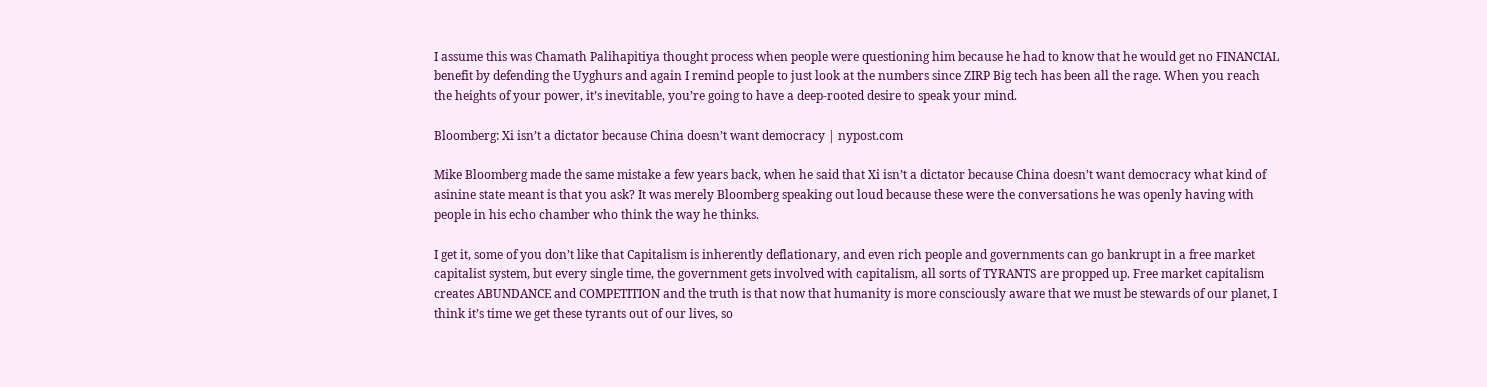I assume this was Chamath Palihapitiya thought process when people were questioning him because he had to know that he would get no FINANCIAL benefit by defending the Uyghurs and again I remind people to just look at the numbers since ZIRP Big tech has been all the rage. When you reach the heights of your power, it’s inevitable, you’re going to have a deep-rooted desire to speak your mind.

Bloomberg: Xi isn’t a dictator because China doesn’t want democracy | nypost.com

Mike Bloomberg made the same mistake a few years back, when he said that Xi isn’t a dictator because China doesn’t want democracy what kind of asinine state meant is that you ask? It was merely Bloomberg speaking out loud because these were the conversations he was openly having with people in his echo chamber who think the way he thinks.

I get it, some of you don’t like that Capitalism is inherently deflationary, and even rich people and governments can go bankrupt in a free market capitalist system, but every single time, the government gets involved with capitalism, all sorts of TYRANTS are propped up. Free market capitalism creates ABUNDANCE and COMPETITION and the truth is that now that humanity is more consciously aware that we must be stewards of our planet, I think it’s time we get these tyrants out of our lives, so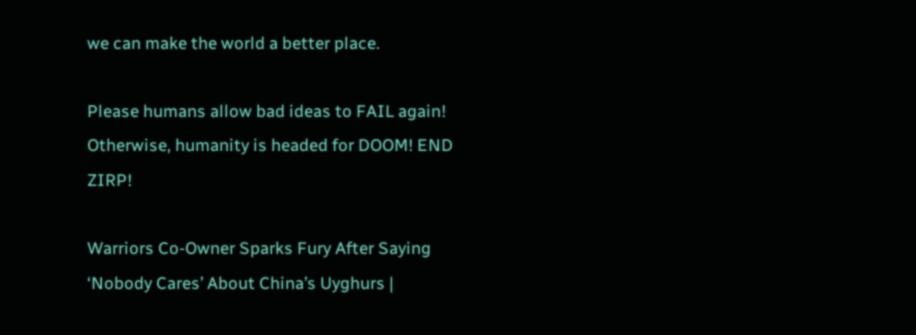we can make the world a better place.

Please humans allow bad ideas to FAIL again! Otherwise, humanity is headed for DOOM! END ZIRP!

Warriors Co-Owner Sparks Fury After Saying ‘Nobody Cares’ About China’s Uyghurs |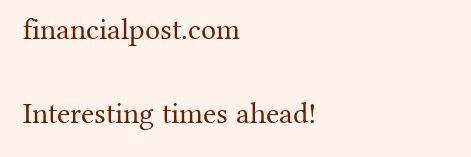financialpost.com

Interesting times ahead!